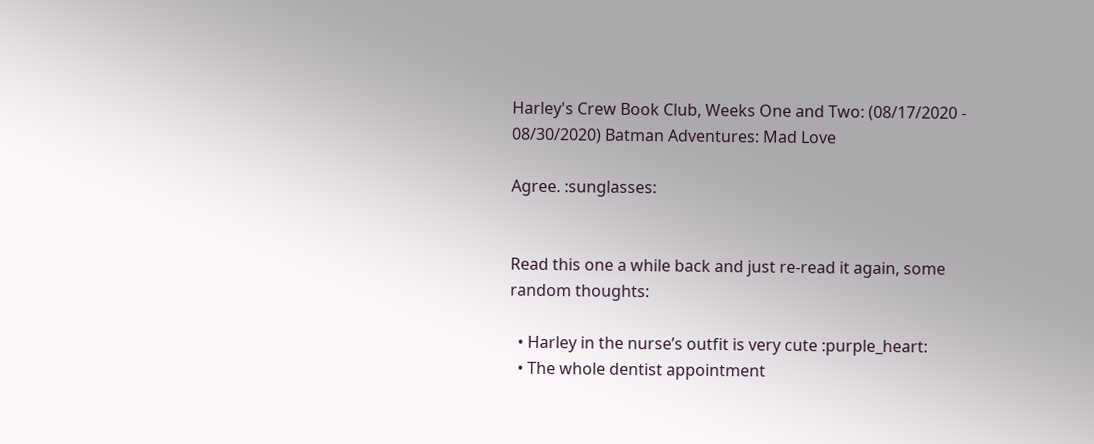Harley's Crew Book Club, Weeks One and Two: (08/17/2020 - 08/30/2020) Batman Adventures: Mad Love

Agree. :sunglasses:


Read this one a while back and just re-read it again, some random thoughts:

  • Harley in the nurse’s outfit is very cute :purple_heart:
  • The whole dentist appointment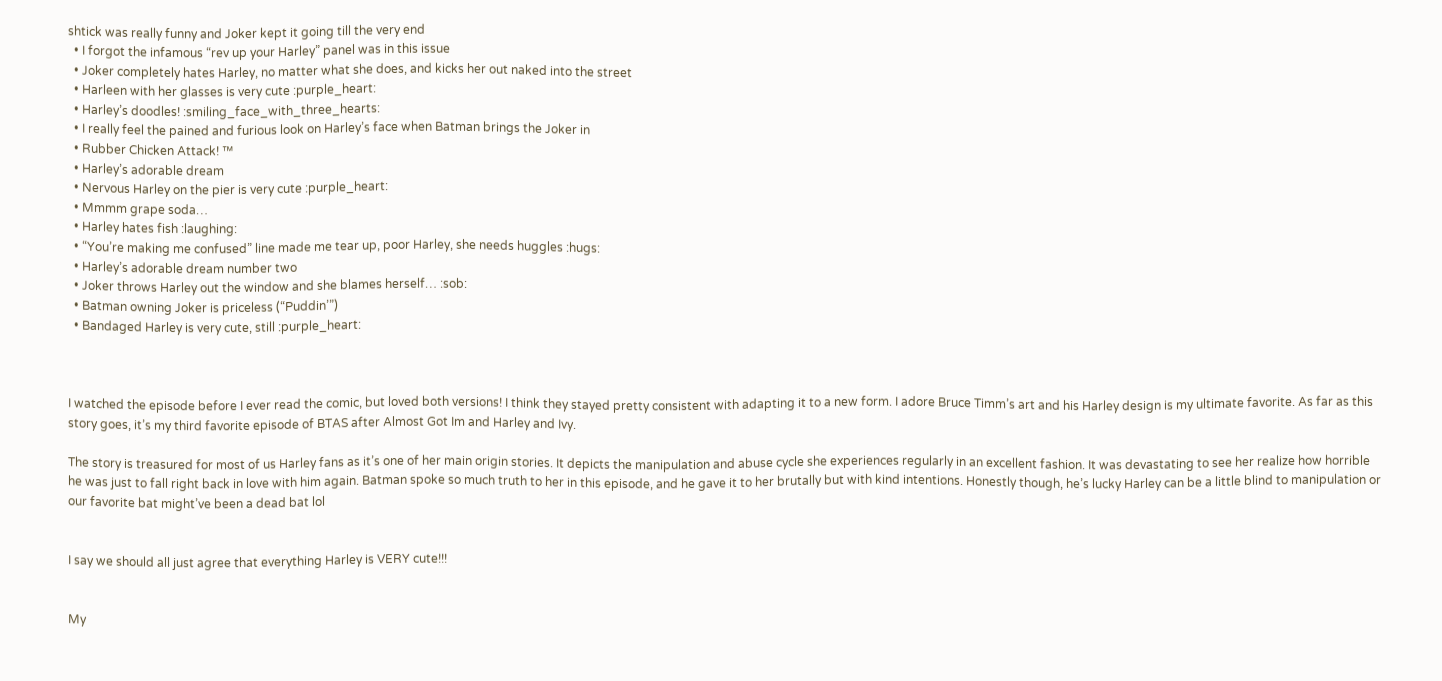shtick was really funny and Joker kept it going till the very end
  • I forgot the infamous “rev up your Harley” panel was in this issue
  • Joker completely hates Harley, no matter what she does, and kicks her out naked into the street
  • Harleen with her glasses is very cute :purple_heart:
  • Harley’s doodles! :smiling_face_with_three_hearts:
  • I really feel the pained and furious look on Harley’s face when Batman brings the Joker in
  • Rubber Chicken Attack! ™
  • Harley’s adorable dream
  • Nervous Harley on the pier is very cute :purple_heart:
  • Mmmm grape soda…
  • Harley hates fish :laughing:
  • “You’re making me confused” line made me tear up, poor Harley, she needs huggles :hugs:
  • Harley’s adorable dream number two
  • Joker throws Harley out the window and she blames herself… :sob:
  • Batman owning Joker is priceless (“Puddin’”)
  • Bandaged Harley is very cute, still :purple_heart:



I watched the episode before I ever read the comic, but loved both versions! I think they stayed pretty consistent with adapting it to a new form. I adore Bruce Timm’s art and his Harley design is my ultimate favorite. As far as this story goes, it’s my third favorite episode of BTAS after Almost Got Im and Harley and Ivy.

The story is treasured for most of us Harley fans as it’s one of her main origin stories. It depicts the manipulation and abuse cycle she experiences regularly in an excellent fashion. It was devastating to see her realize how horrible he was just to fall right back in love with him again. Batman spoke so much truth to her in this episode, and he gave it to her brutally but with kind intentions. Honestly though, he’s lucky Harley can be a little blind to manipulation or our favorite bat might’ve been a dead bat lol


I say we should all just agree that everything Harley is VERY cute!!!


My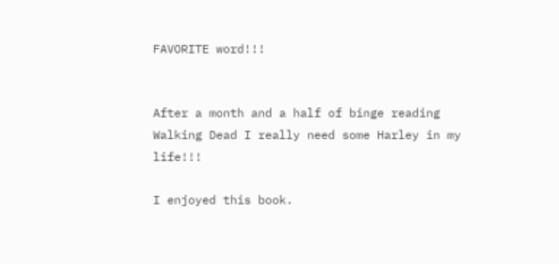FAVORITE word!!!


After a month and a half of binge reading Walking Dead I really need some Harley in my life!!!

I enjoyed this book.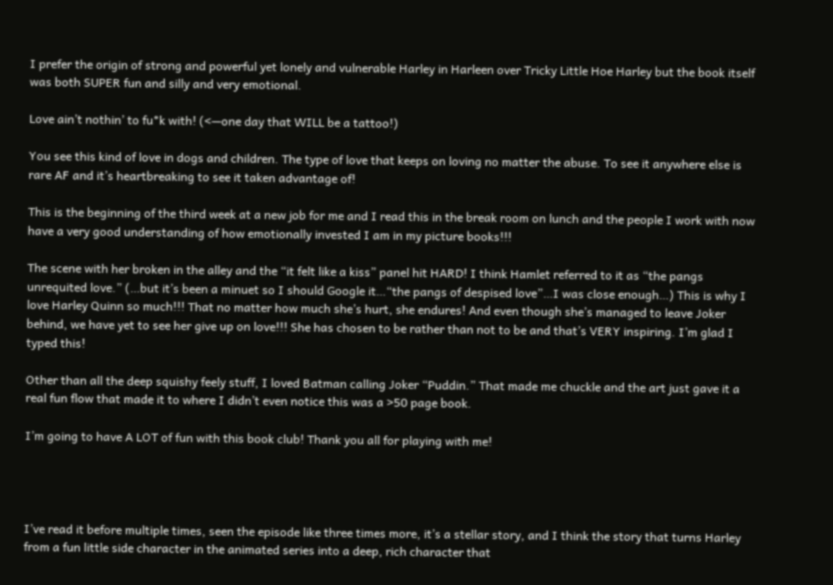I prefer the origin of strong and powerful yet lonely and vulnerable Harley in Harleen over Tricky Little Hoe Harley but the book itself was both SUPER fun and silly and very emotional.

Love ain’t nothin’ to fu*k with! (<—one day that WILL be a tattoo!)

You see this kind of love in dogs and children. The type of love that keeps on loving no matter the abuse. To see it anywhere else is rare AF and it’s heartbreaking to see it taken advantage of!

This is the beginning of the third week at a new job for me and I read this in the break room on lunch and the people I work with now have a very good understanding of how emotionally invested I am in my picture books!!!

The scene with her broken in the alley and the “it felt like a kiss” panel hit HARD! I think Hamlet referred to it as “the pangs unrequited love.” (…but it’s been a minuet so I should Google it…“the pangs of despised love”…I was close enough…) This is why I love Harley Quinn so much!!! That no matter how much she’s hurt, she endures! And even though she’s managed to leave Joker behind, we have yet to see her give up on love!!! She has chosen to be rather than not to be and that’s VERY inspiring. I’m glad I typed this!

Other than all the deep squishy feely stuff, I loved Batman calling Joker “Puddin.” That made me chuckle and the art just gave it a real fun flow that made it to where I didn’t even notice this was a >50 page book.

I’m going to have A LOT of fun with this book club! Thank you all for playing with me!




I’ve read it before multiple times, seen the episode like three times more, it’s a stellar story, and I think the story that turns Harley from a fun little side character in the animated series into a deep, rich character that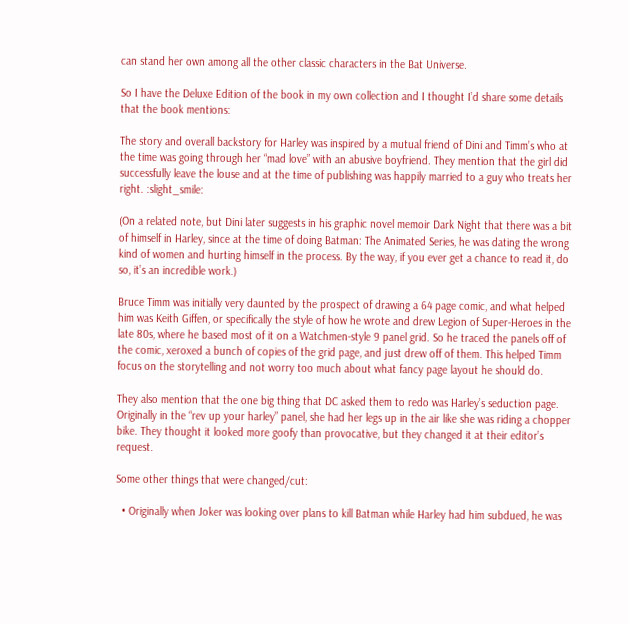can stand her own among all the other classic characters in the Bat Universe.

So I have the Deluxe Edition of the book in my own collection and I thought I’d share some details that the book mentions:

The story and overall backstory for Harley was inspired by a mutual friend of Dini and Timm’s who at the time was going through her “mad love” with an abusive boyfriend. They mention that the girl did successfully leave the louse and at the time of publishing was happily married to a guy who treats her right. :slight_smile:

(On a related note, but Dini later suggests in his graphic novel memoir Dark Night that there was a bit of himself in Harley, since at the time of doing Batman: The Animated Series, he was dating the wrong kind of women and hurting himself in the process. By the way, if you ever get a chance to read it, do so, it’s an incredible work.)

Bruce Timm was initially very daunted by the prospect of drawing a 64 page comic, and what helped him was Keith Giffen, or specifically the style of how he wrote and drew Legion of Super-Heroes in the late 80s, where he based most of it on a Watchmen-style 9 panel grid. So he traced the panels off of the comic, xeroxed a bunch of copies of the grid page, and just drew off of them. This helped Timm focus on the storytelling and not worry too much about what fancy page layout he should do.

They also mention that the one big thing that DC asked them to redo was Harley’s seduction page. Originally in the “rev up your harley” panel, she had her legs up in the air like she was riding a chopper bike. They thought it looked more goofy than provocative, but they changed it at their editor’s request.

Some other things that were changed/cut:

  • Originally when Joker was looking over plans to kill Batman while Harley had him subdued, he was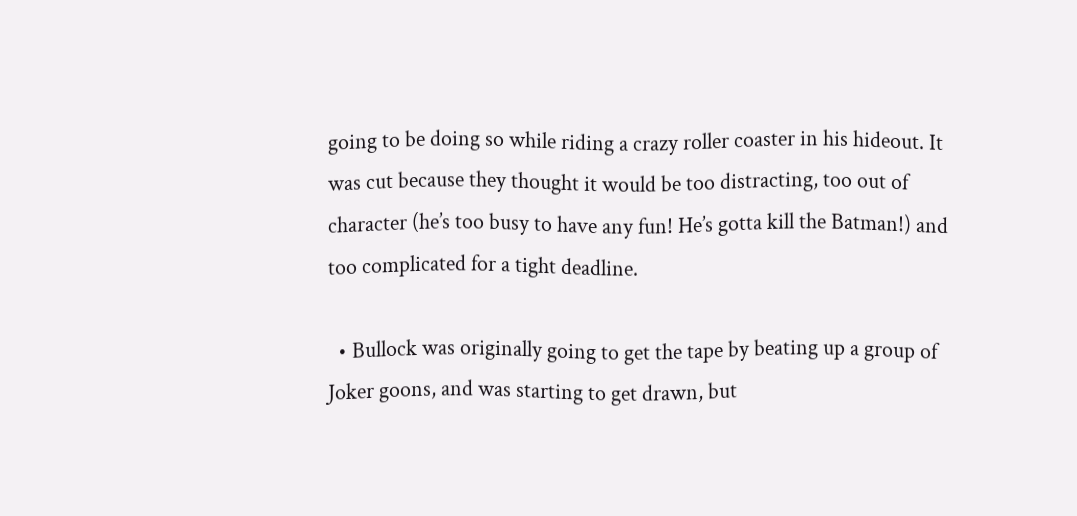going to be doing so while riding a crazy roller coaster in his hideout. It was cut because they thought it would be too distracting, too out of character (he’s too busy to have any fun! He’s gotta kill the Batman!) and too complicated for a tight deadline.

  • Bullock was originally going to get the tape by beating up a group of Joker goons, and was starting to get drawn, but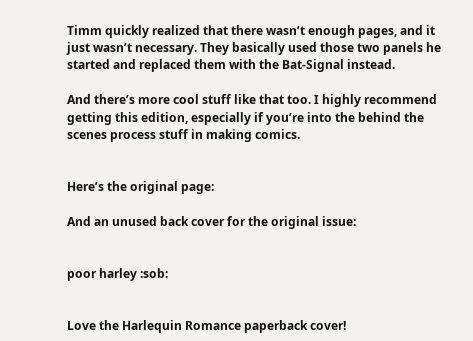Timm quickly realized that there wasn’t enough pages, and it just wasn’t necessary. They basically used those two panels he started and replaced them with the Bat-Signal instead.

And there’s more cool stuff like that too. I highly recommend getting this edition, especially if you’re into the behind the scenes process stuff in making comics.


Here’s the original page:

And an unused back cover for the original issue:


poor harley :sob:


Love the Harlequin Romance paperback cover!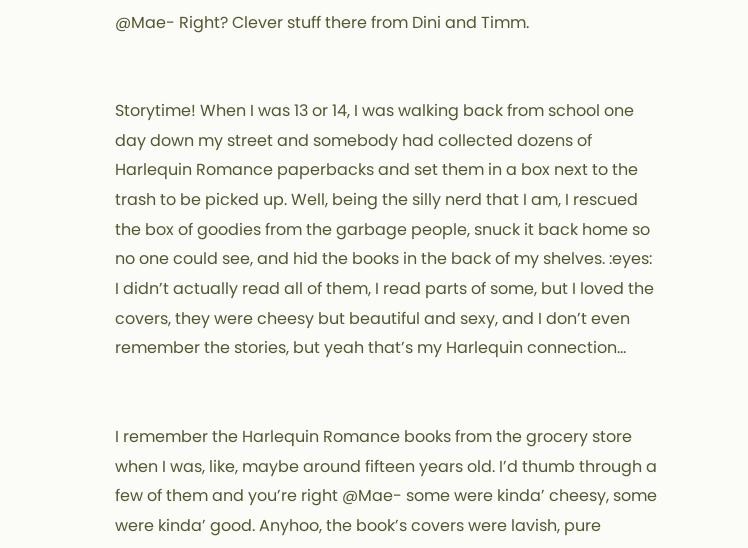@Mae- Right? Clever stuff there from Dini and Timm.


Storytime! When I was 13 or 14, I was walking back from school one day down my street and somebody had collected dozens of Harlequin Romance paperbacks and set them in a box next to the trash to be picked up. Well, being the silly nerd that I am, I rescued the box of goodies from the garbage people, snuck it back home so no one could see, and hid the books in the back of my shelves. :eyes: I didn’t actually read all of them, I read parts of some, but I loved the covers, they were cheesy but beautiful and sexy, and I don’t even remember the stories, but yeah that’s my Harlequin connection…


I remember the Harlequin Romance books from the grocery store when I was, like, maybe around fifteen years old. I’d thumb through a few of them and you’re right @Mae- some were kinda’ cheesy, some were kinda’ good. Anyhoo, the book’s covers were lavish, pure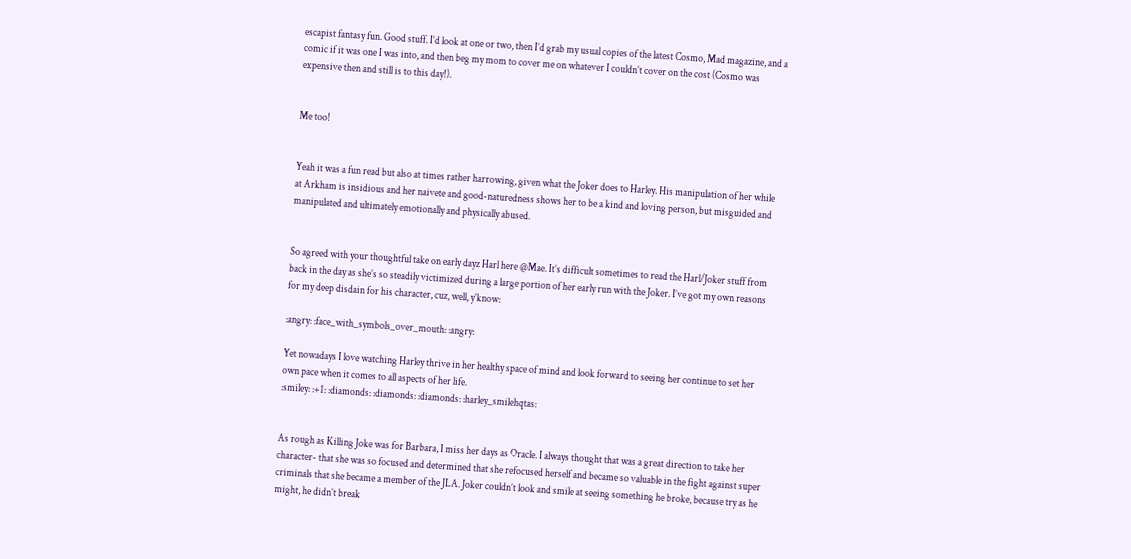escapist fantasy fun. Good stuff. I’d look at one or two, then I’d grab my usual copies of the latest Cosmo, Mad magazine, and a comic if it was one I was into, and then beg my mom to cover me on whatever I couldn’t cover on the cost (Cosmo was expensive then and still is to this day!).


Me too!


Yeah it was a fun read but also at times rather harrowing, given what the Joker does to Harley. His manipulation of her while at Arkham is insidious and her naivete and good-naturedness shows her to be a kind and loving person, but misguided and manipulated and ultimately emotionally and physically abused.


So agreed with your thoughtful take on early dayz Harl here @Mae. It’s difficult sometimes to read the Harl/Joker stuff from back in the day as she’s so steadily victimized during a large portion of her early run with the Joker. I’ve got my own reasons for my deep disdain for his character, cuz, well, y’know:

:angry: :face_with_symbols_over_mouth: :angry:

Yet nowadays I love watching Harley thrive in her healthy space of mind and look forward to seeing her continue to set her own pace when it comes to all aspects of her life.
:smiley: :+1: :diamonds: :diamonds: :diamonds: :harley_smilehqtas:


As rough as Killing Joke was for Barbara, I miss her days as Oracle. I always thought that was a great direction to take her character- that she was so focused and determined that she refocused herself and became so valuable in the fight against super criminals that she became a member of the JLA. Joker couldn’t look and smile at seeing something he broke, because try as he might, he didn’t break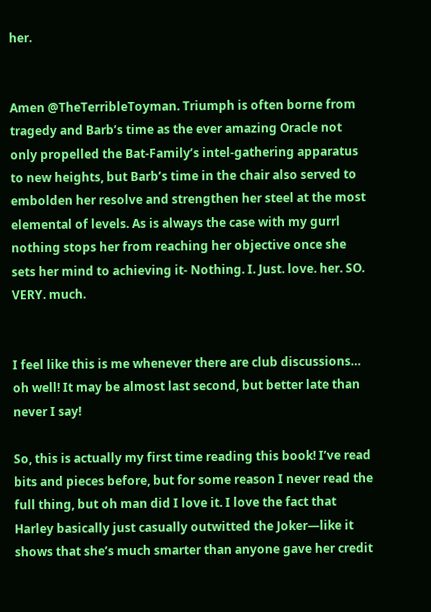her.


Amen @TheTerribleToyman. Triumph is often borne from tragedy and Barb’s time as the ever amazing Oracle not only propelled the Bat-Family’s intel-gathering apparatus to new heights, but Barb’s time in the chair also served to embolden her resolve and strengthen her steel at the most elemental of levels. As is always the case with my gurrl nothing stops her from reaching her objective once she sets her mind to achieving it- Nothing. I. Just. love. her. SO. VERY. much.


I feel like this is me whenever there are club discussions… oh well! It may be almost last second, but better late than never I say!

So, this is actually my first time reading this book! I’ve read bits and pieces before, but for some reason I never read the full thing, but oh man did I love it. I love the fact that Harley basically just casually outwitted the Joker—like it shows that she’s much smarter than anyone gave her credit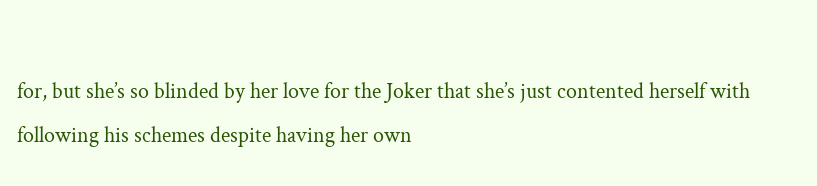for, but she’s so blinded by her love for the Joker that she’s just contented herself with following his schemes despite having her own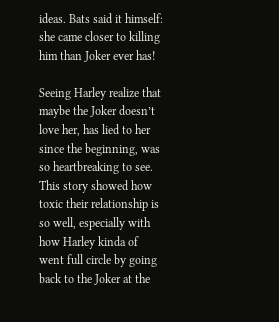ideas. Bats said it himself: she came closer to killing him than Joker ever has!

Seeing Harley realize that maybe the Joker doesn’t love her, has lied to her since the beginning, was so heartbreaking to see. This story showed how toxic their relationship is so well, especially with how Harley kinda of went full circle by going back to the Joker at the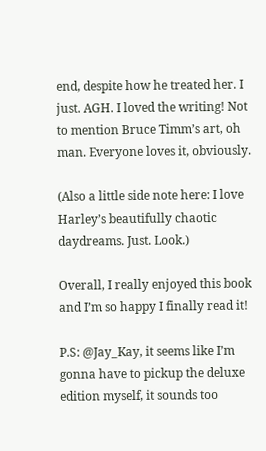end, despite how he treated her. I just. AGH. I loved the writing! Not to mention Bruce Timm’s art, oh man. Everyone loves it, obviously.

(Also a little side note here: I love Harley’s beautifully chaotic daydreams. Just. Look.)

Overall, I really enjoyed this book and I’m so happy I finally read it!

P.S: @Jay_Kay, it seems like I’m gonna have to pickup the deluxe edition myself, it sounds too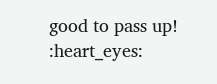good to pass up! :heart_eyes: